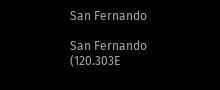San Fernando

San Fernando (120.303E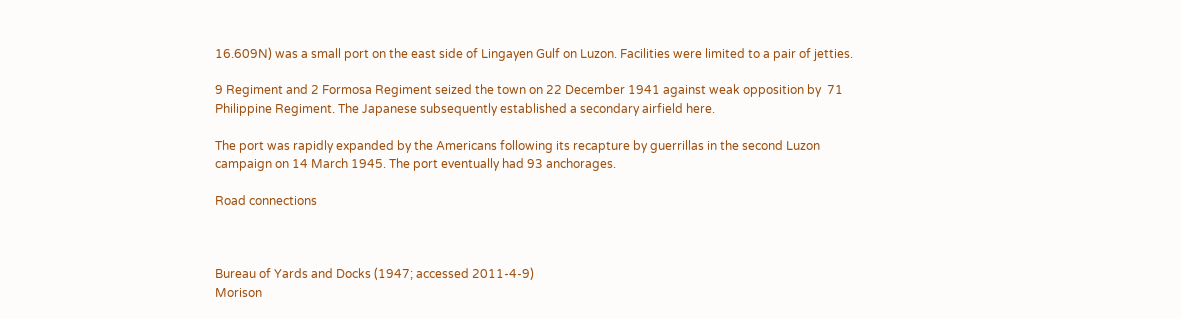16.609N) was a small port on the east side of Lingayen Gulf on Luzon. Facilities were limited to a pair of jetties.

9 Regiment and 2 Formosa Regiment seized the town on 22 December 1941 against weak opposition by  71 Philippine Regiment. The Japanese subsequently established a secondary airfield here.

The port was rapidly expanded by the Americans following its recapture by guerrillas in the second Luzon campaign on 14 March 1945. The port eventually had 93 anchorages.

Road connections



Bureau of Yards and Docks (1947; accessed 2011-4-9)
Morison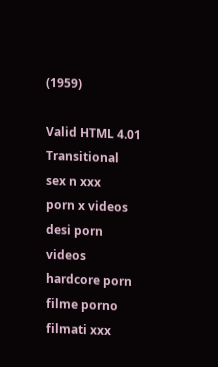(1959)

Valid HTML 4.01 Transitional
sex n xxx
porn x videos
desi porn videos
hardcore porn
filme porno
filmati xxx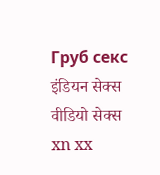Груб секс
इंडियन सेक्स
वीडियो सेक्स
xn xx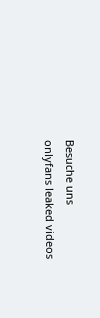Besuche uns
onlyfans leaked videos